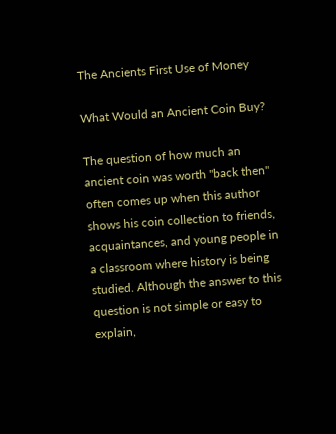The Ancients First Use of Money

What Would an Ancient Coin Buy?

The question of how much an ancient coin was worth "back then" often comes up when this author shows his coin collection to friends, acquaintances, and young people in a classroom where history is being studied. Although the answer to this question is not simple or easy to explain,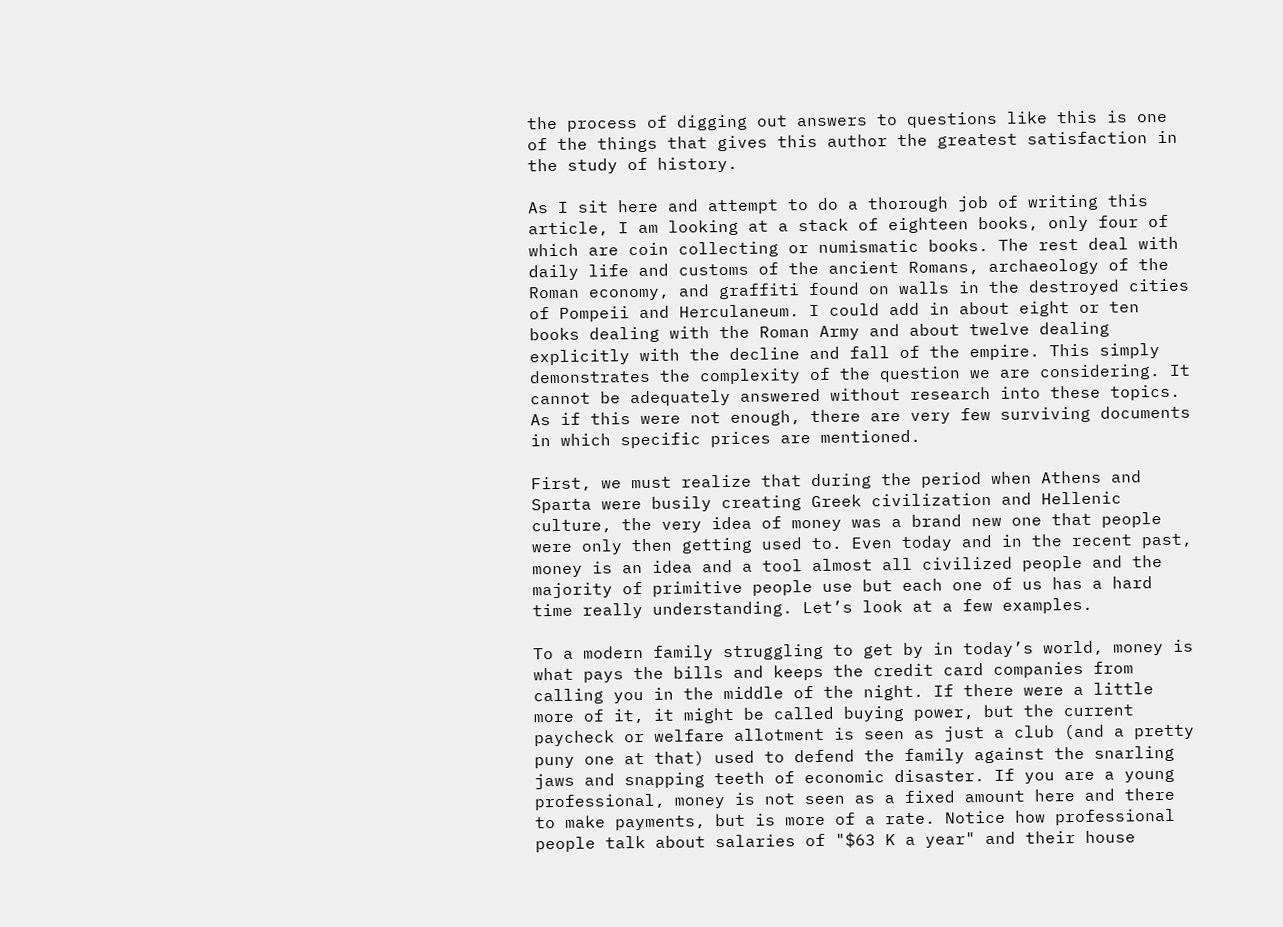the process of digging out answers to questions like this is one of the things that gives this author the greatest satisfaction in the study of history.

As I sit here and attempt to do a thorough job of writing this article, I am looking at a stack of eighteen books, only four of which are coin collecting or numismatic books. The rest deal with daily life and customs of the ancient Romans, archaeology of the Roman economy, and graffiti found on walls in the destroyed cities of Pompeii and Herculaneum. I could add in about eight or ten books dealing with the Roman Army and about twelve dealing explicitly with the decline and fall of the empire. This simply demonstrates the complexity of the question we are considering. It cannot be adequately answered without research into these topics. As if this were not enough, there are very few surviving documents in which specific prices are mentioned.

First, we must realize that during the period when Athens and Sparta were busily creating Greek civilization and Hellenic culture, the very idea of money was a brand new one that people were only then getting used to. Even today and in the recent past, money is an idea and a tool almost all civilized people and the majority of primitive people use but each one of us has a hard time really understanding. Let’s look at a few examples.

To a modern family struggling to get by in today’s world, money is what pays the bills and keeps the credit card companies from calling you in the middle of the night. If there were a little more of it, it might be called buying power, but the current paycheck or welfare allotment is seen as just a club (and a pretty puny one at that) used to defend the family against the snarling jaws and snapping teeth of economic disaster. If you are a young professional, money is not seen as a fixed amount here and there to make payments, but is more of a rate. Notice how professional people talk about salaries of "$63 K a year" and their house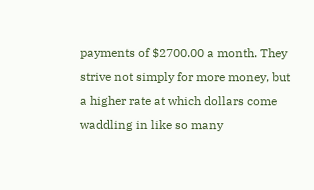payments of $2700.00 a month. They strive not simply for more money, but a higher rate at which dollars come waddling in like so many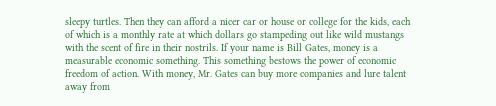sleepy turtles. Then they can afford a nicer car or house or college for the kids, each of which is a monthly rate at which dollars go stampeding out like wild mustangs with the scent of fire in their nostrils. If your name is Bill Gates, money is a measurable economic something. This something bestows the power of economic freedom of action. With money, Mr. Gates can buy more companies and lure talent away from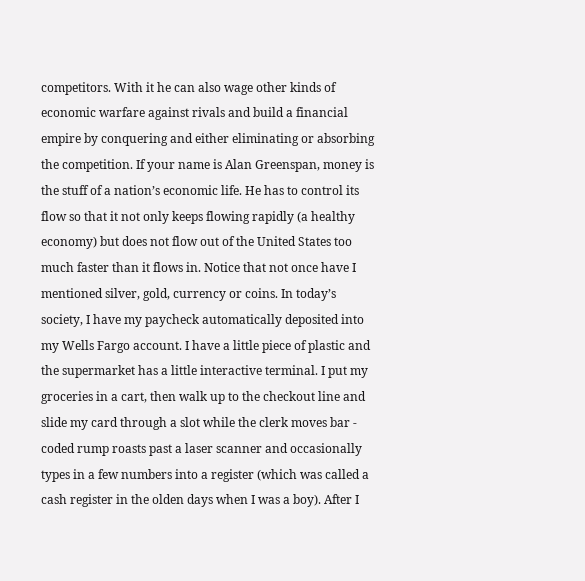competitors. With it he can also wage other kinds of economic warfare against rivals and build a financial empire by conquering and either eliminating or absorbing the competition. If your name is Alan Greenspan, money is the stuff of a nation’s economic life. He has to control its flow so that it not only keeps flowing rapidly (a healthy economy) but does not flow out of the United States too much faster than it flows in. Notice that not once have I mentioned silver, gold, currency or coins. In today’s society, I have my paycheck automatically deposited into my Wells Fargo account. I have a little piece of plastic and the supermarket has a little interactive terminal. I put my groceries in a cart, then walk up to the checkout line and slide my card through a slot while the clerk moves bar - coded rump roasts past a laser scanner and occasionally types in a few numbers into a register (which was called a cash register in the olden days when I was a boy). After I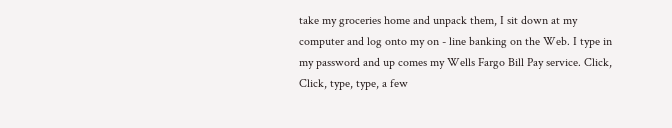take my groceries home and unpack them, I sit down at my computer and log onto my on - line banking on the Web. I type in my password and up comes my Wells Fargo Bill Pay service. Click, Click, type, type, a few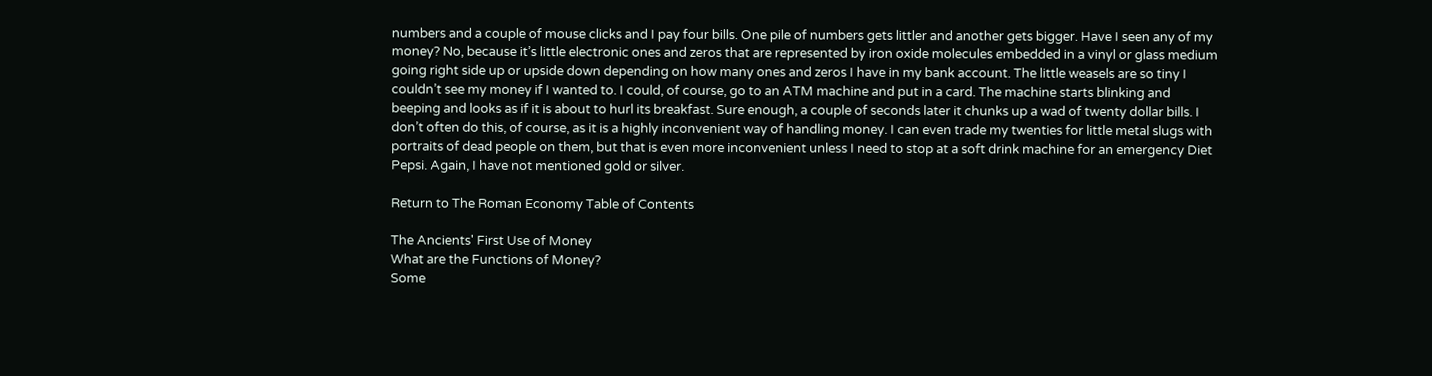numbers and a couple of mouse clicks and I pay four bills. One pile of numbers gets littler and another gets bigger. Have I seen any of my money? No, because it’s little electronic ones and zeros that are represented by iron oxide molecules embedded in a vinyl or glass medium going right side up or upside down depending on how many ones and zeros I have in my bank account. The little weasels are so tiny I couldn’t see my money if I wanted to. I could, of course, go to an ATM machine and put in a card. The machine starts blinking and beeping and looks as if it is about to hurl its breakfast. Sure enough, a couple of seconds later it chunks up a wad of twenty dollar bills. I don’t often do this, of course, as it is a highly inconvenient way of handling money. I can even trade my twenties for little metal slugs with portraits of dead people on them, but that is even more inconvenient unless I need to stop at a soft drink machine for an emergency Diet Pepsi. Again, I have not mentioned gold or silver.

Return to The Roman Economy Table of Contents

The Ancients' First Use of Money
What are the Functions of Money?
Some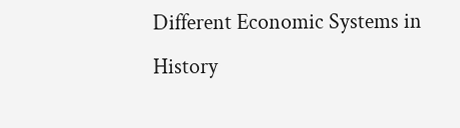Different Economic Systems in History